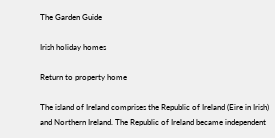The Garden Guide

Irish holiday homes

Return to property home

The island of Ireland comprises the Republic of Ireland (Eire in Irish) and Northern Ireland. The Republic of Ireland became independent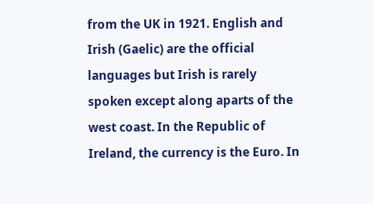from the UK in 1921. English and Irish (Gaelic) are the official languages but Irish is rarely spoken except along aparts of the west coast. In the Republic of Ireland, the currency is the Euro. In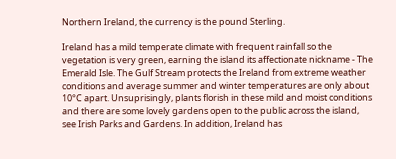Northern Ireland, the currency is the pound Sterling.

Ireland has a mild temperate climate with frequent rainfall so the vegetation is very green, earning the island its affectionate nickname - The Emerald Isle. The Gulf Stream protects the Ireland from extreme weather conditions and average summer and winter temperatures are only about 10°C apart. Unsuprisingly, plants florish in these mild and moist conditions and there are some lovely gardens open to the public across the island, see Irish Parks and Gardens. In addition, Ireland has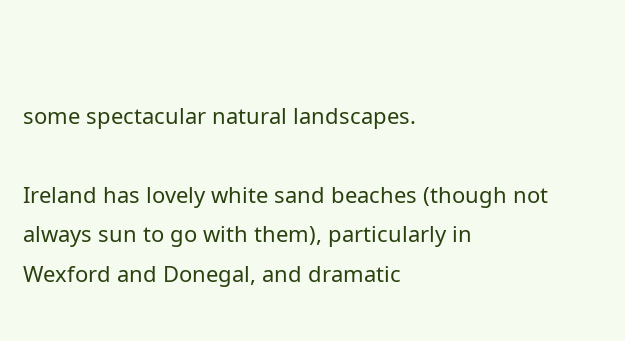some spectacular natural landscapes.

Ireland has lovely white sand beaches (though not always sun to go with them), particularly in Wexford and Donegal, and dramatic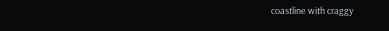coastline with craggy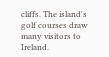cliffs. The island's golf courses draw many visitors to Ireland.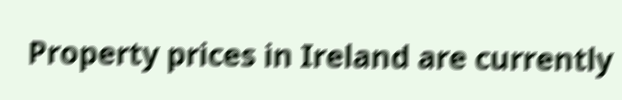Property prices in Ireland are currently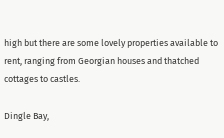high but there are some lovely properties available to rent, ranging from Georgian houses and thatched cottages to castles.

Dingle Bay,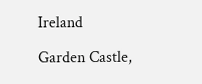Ireland

Garden Castle,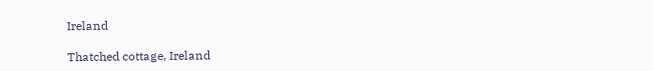Ireland

Thatched cottage, Ireland